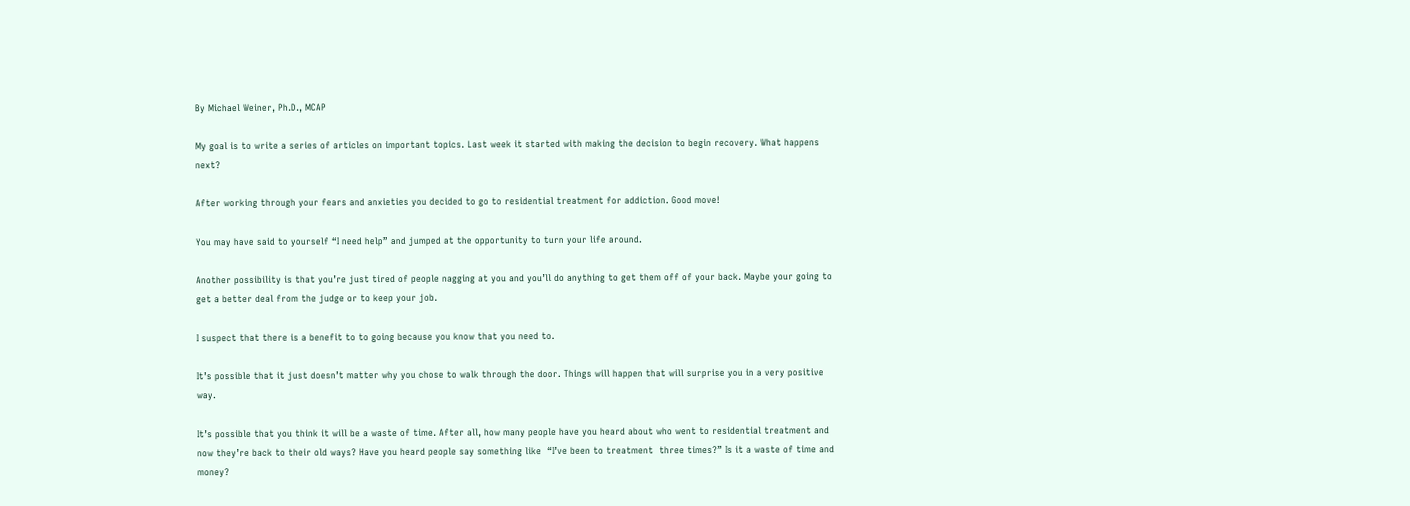By Michael Weiner, Ph.D., MCAP

My goal is to write a series of articles on important topics. Last week it started with making the decision to begin recovery. What happens next?

After working through your fears and anxieties you decided to go to residential treatment for addiction. Good move!

You may have said to yourself “I need help” and jumped at the opportunity to turn your life around.

Another possibility is that you’re just tired of people nagging at you and you’ll do anything to get them off of your back. Maybe your going to get a better deal from the judge or to keep your job.

I suspect that there is a benefit to to going because you know that you need to.

It’s possible that it just doesn’t matter why you chose to walk through the door. Things will happen that will surprise you in a very positive way.

It’s possible that you think it will be a waste of time. After all, how many people have you heard about who went to residential treatment and now they’re back to their old ways? Have you heard people say something like  “I’ve been to treatment  three times?” Is it a waste of time and money?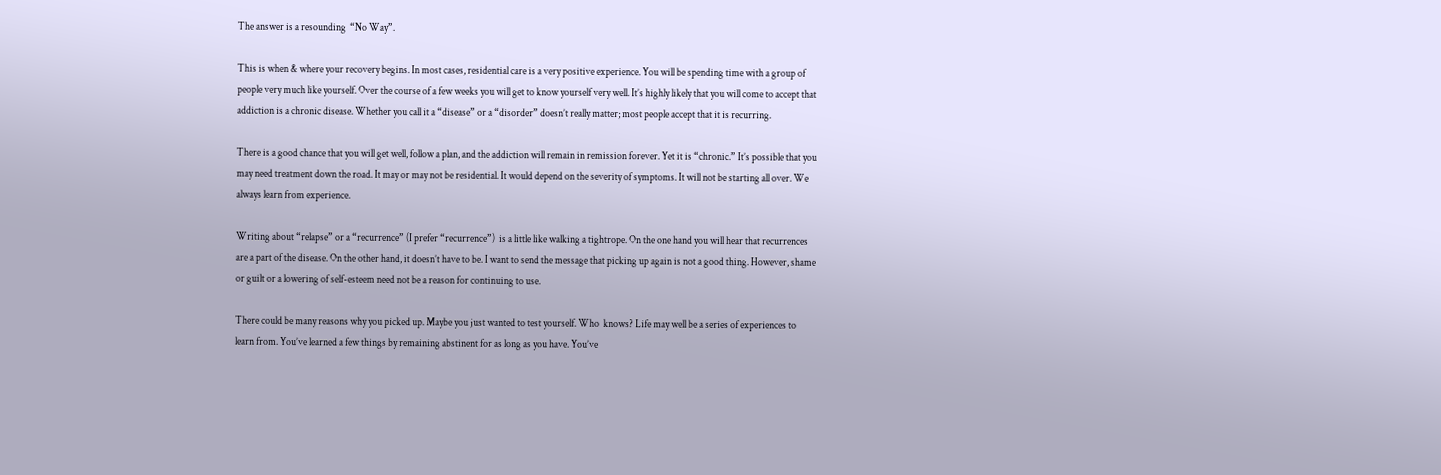The answer is a resounding  “No Way”.

This is when & where your recovery begins. In most cases, residential care is a very positive experience. You will be spending time with a group of people very much like yourself. Over the course of a few weeks you will get to know yourself very well. It’s highly likely that you will come to accept that addiction is a chronic disease. Whether you call it a “disease” or a “disorder” doesn’t really matter; most people accept that it is recurring.

There is a good chance that you will get well, follow a plan, and the addiction will remain in remission forever. Yet it is “chronic.” It’s possible that you may need treatment down the road. It may or may not be residential. It would depend on the severity of symptoms. It will not be starting all over. We always learn from experience.

Writing about “relapse” or a “recurrence” (I prefer “recurrence”)  is a little like walking a tightrope. On the one hand you will hear that recurrences are a part of the disease. On the other hand, it doesn’t have to be. I want to send the message that picking up again is not a good thing. However, shame or guilt or a lowering of self-esteem need not be a reason for continuing to use.

There could be many reasons why you picked up. Maybe you just wanted to test yourself. Who  knows? Life may well be a series of experiences to learn from. You’ve learned a few things by remaining abstinent for as long as you have. You’ve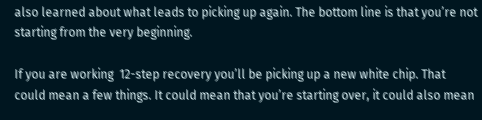also learned about what leads to picking up again. The bottom line is that you’re not starting from the very beginning.

If you are working  12-step recovery you’ll be picking up a new white chip. That could mean a few things. It could mean that you’re starting over, it could also mean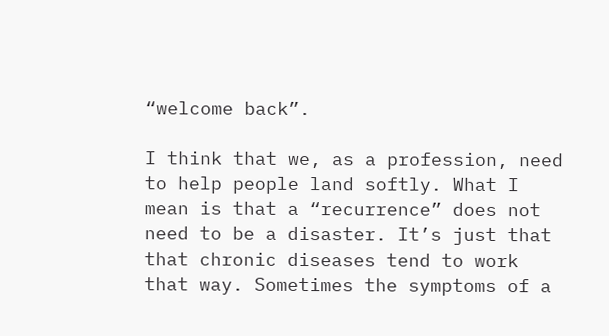“welcome back”.

I think that we, as a profession, need to help people land softly. What I mean is that a “recurrence” does not need to be a disaster. It’s just that that chronic diseases tend to work that way. Sometimes the symptoms of a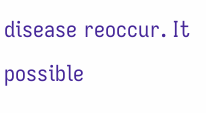disease reoccur. It possible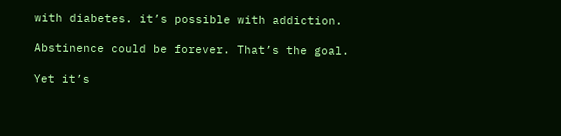with diabetes. it’s possible with addiction.

Abstinence could be forever. That’s the goal.

Yet it’s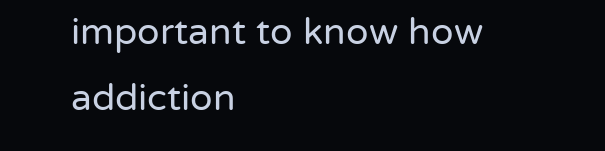important to know how addiction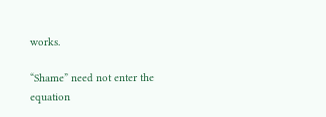works.

“Shame” need not enter the equation